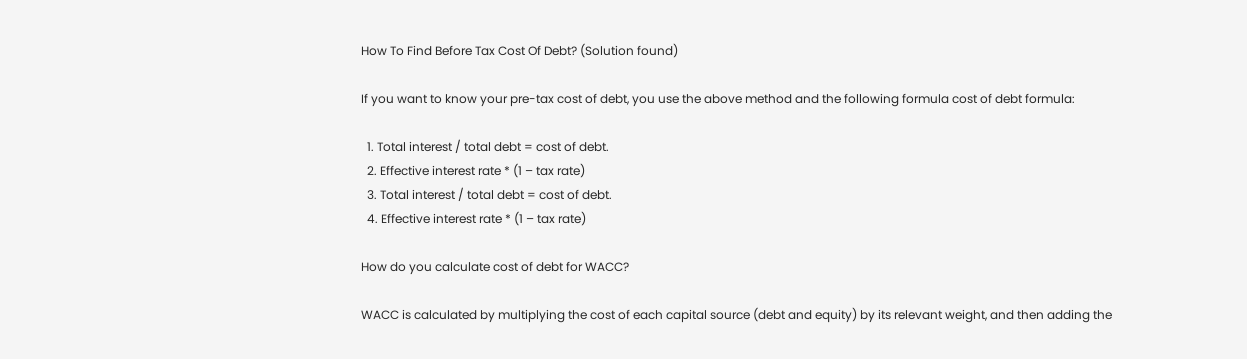How To Find Before Tax Cost Of Debt? (Solution found)

If you want to know your pre-tax cost of debt, you use the above method and the following formula cost of debt formula:

  1. Total interest / total debt = cost of debt.
  2. Effective interest rate * (1 – tax rate)
  3. Total interest / total debt = cost of debt.
  4. Effective interest rate * (1 – tax rate)

How do you calculate cost of debt for WACC?

WACC is calculated by multiplying the cost of each capital source (debt and equity) by its relevant weight, and then adding the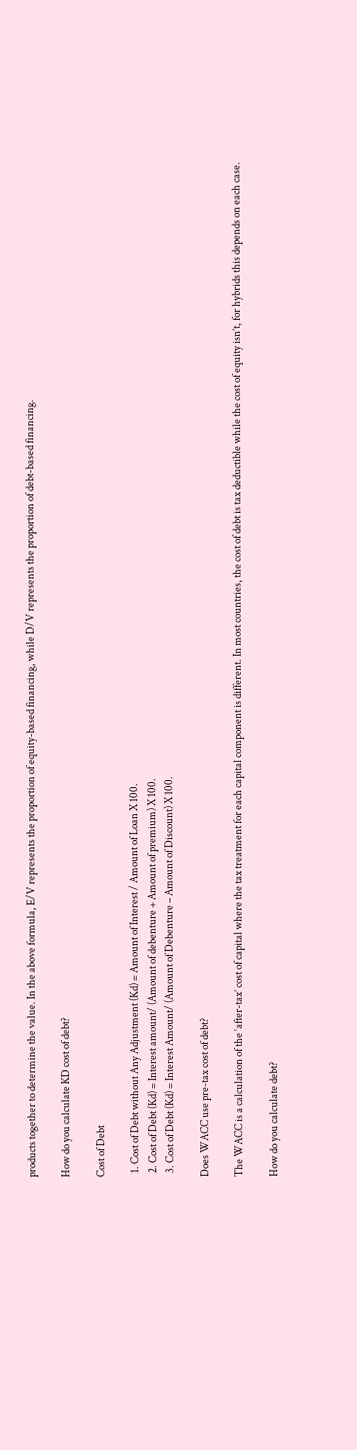products together to determine the value. In the above formula, E/V represents the proportion of equity-based financing, while D/V represents the proportion of debt-based financing.

How do you calculate KD cost of debt?

Cost of Debt

  1. Cost of Debt without Any Adjustment (Kd) = Amount of Interest / Amount of Loan X 100.
  2. Cost of Debt (Kd) = Interest amount/ (Amount of debenture + Amount of premium) X 100.
  3. Cost of Debt (Kd) = Interest Amount/ (Amount of Debenture – Amount of Discount) X 100.

Does WACC use pre-tax cost of debt?

The WACC is a calculation of the ‘after-tax’ cost of capital where the tax treatment for each capital component is different. In most countries, the cost of debt is tax deductible while the cost of equity isn’t, for hybrids this depends on each case.

How do you calculate debt?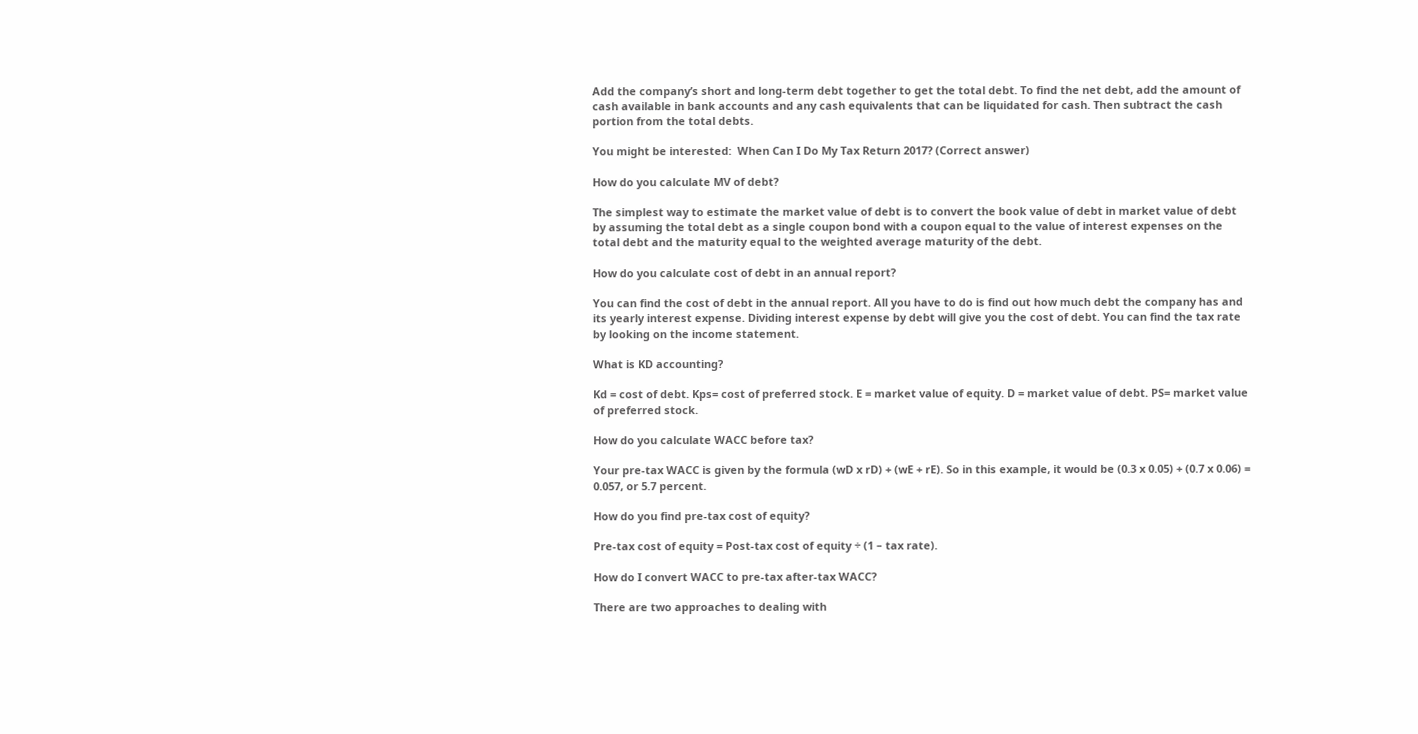Add the company’s short and long-term debt together to get the total debt. To find the net debt, add the amount of cash available in bank accounts and any cash equivalents that can be liquidated for cash. Then subtract the cash portion from the total debts.

You might be interested:  When Can I Do My Tax Return 2017? (Correct answer)

How do you calculate MV of debt?

The simplest way to estimate the market value of debt is to convert the book value of debt in market value of debt by assuming the total debt as a single coupon bond with a coupon equal to the value of interest expenses on the total debt and the maturity equal to the weighted average maturity of the debt.

How do you calculate cost of debt in an annual report?

You can find the cost of debt in the annual report. All you have to do is find out how much debt the company has and its yearly interest expense. Dividing interest expense by debt will give you the cost of debt. You can find the tax rate by looking on the income statement.

What is KD accounting?

Kd = cost of debt. Kps= cost of preferred stock. E = market value of equity. D = market value of debt. PS= market value of preferred stock.

How do you calculate WACC before tax?

Your pre-tax WACC is given by the formula (wD x rD) + (wE + rE). So in this example, it would be (0.3 x 0.05) + (0.7 x 0.06) = 0.057, or 5.7 percent.

How do you find pre-tax cost of equity?

Pre-tax cost of equity = Post-tax cost of equity ÷ (1 – tax rate).

How do I convert WACC to pre-tax after-tax WACC?

There are two approaches to dealing with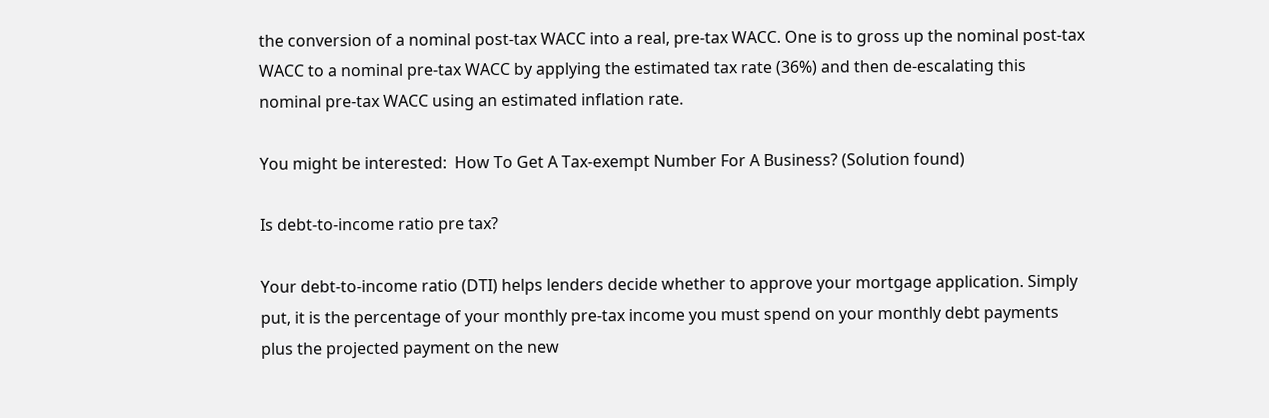the conversion of a nominal post-tax WACC into a real, pre-tax WACC. One is to gross up the nominal post-tax WACC to a nominal pre-tax WACC by applying the estimated tax rate (36%) and then de-escalating this nominal pre-tax WACC using an estimated inflation rate.

You might be interested:  How To Get A Tax-exempt Number For A Business? (Solution found)

Is debt-to-income ratio pre tax?

Your debt-to-income ratio (DTI) helps lenders decide whether to approve your mortgage application. Simply put, it is the percentage of your monthly pre-tax income you must spend on your monthly debt payments plus the projected payment on the new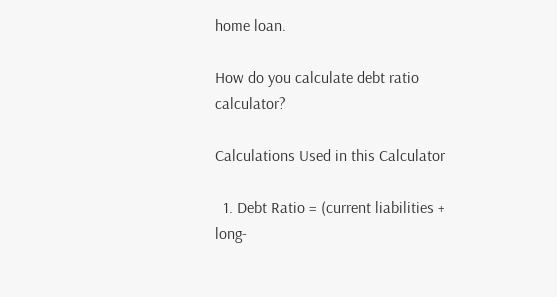home loan.

How do you calculate debt ratio calculator?

Calculations Used in this Calculator

  1. Debt Ratio = (current liabilities + long-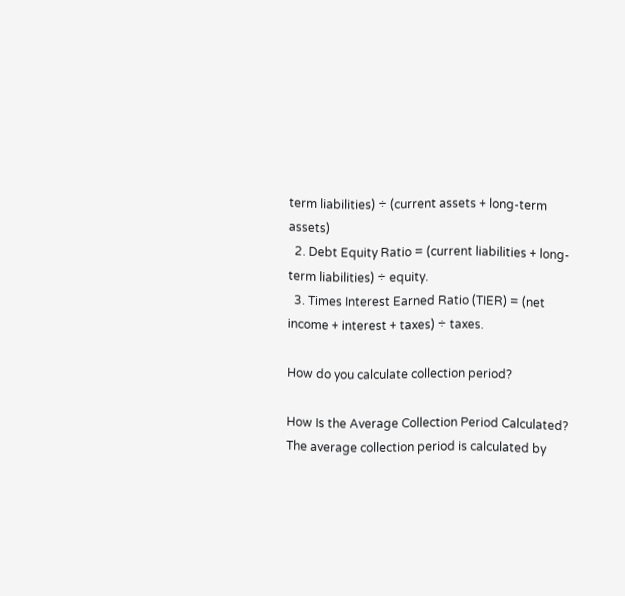term liabilities) ÷ (current assets + long-term assets)
  2. Debt Equity Ratio = (current liabilities + long-term liabilities) ÷ equity.
  3. Times Interest Earned Ratio (TIER) = (net income + interest + taxes) ÷ taxes.

How do you calculate collection period?

How Is the Average Collection Period Calculated? The average collection period is calculated by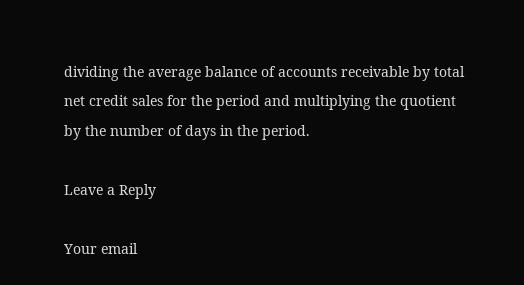dividing the average balance of accounts receivable by total net credit sales for the period and multiplying the quotient by the number of days in the period.

Leave a Reply

Your email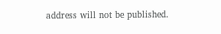address will not be published.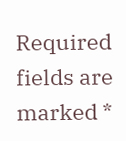Required fields are marked *